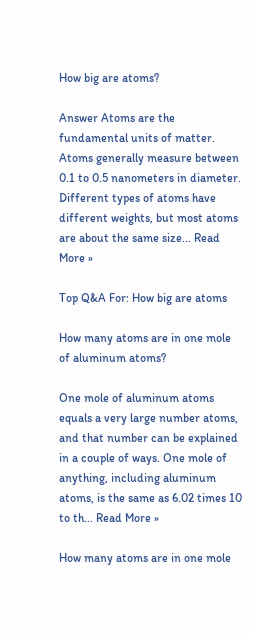How big are atoms?

Answer Atoms are the fundamental units of matter. Atoms generally measure between 0.1 to 0.5 nanometers in diameter. Different types of atoms have different weights, but most atoms are about the same size... Read More »

Top Q&A For: How big are atoms

How many atoms are in one mole of aluminum atoms?

One mole of aluminum atoms equals a very large number atoms, and that number can be explained in a couple of ways. One mole of anything, including aluminum atoms, is the same as 6.02 times 10 to th... Read More »

How many atoms are in one mole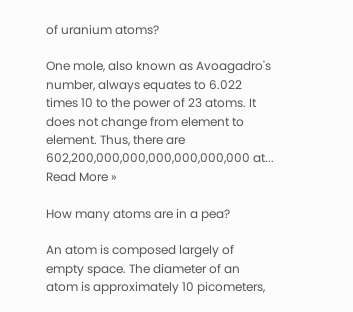of uranium atoms?

One mole, also known as Avoagadro's number, always equates to 6.022 times 10 to the power of 23 atoms. It does not change from element to element. Thus, there are 602,200,000,000,000,000,000,000 at... Read More »

How many atoms are in a pea?

An atom is composed largely of empty space. The diameter of an atom is approximately 10 picometers,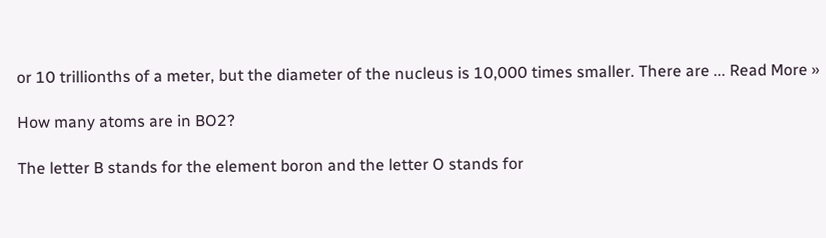or 10 trillionths of a meter, but the diameter of the nucleus is 10,000 times smaller. There are ... Read More »

How many atoms are in BO2?

The letter B stands for the element boron and the letter O stands for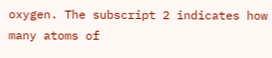oxygen. The subscript 2 indicates how many atoms of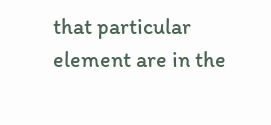that particular element are in the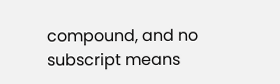compound, and no subscript means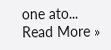one ato... Read More »